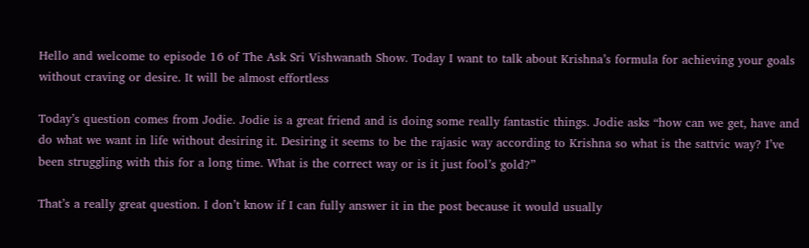Hello and welcome to episode 16 of The Ask Sri Vishwanath Show. Today I want to talk about Krishna’s formula for achieving your goals without craving or desire. It will be almost effortless

Today’s question comes from Jodie. Jodie is a great friend and is doing some really fantastic things. Jodie asks “how can we get, have and do what we want in life without desiring it. Desiring it seems to be the rajasic way according to Krishna so what is the sattvic way? I’ve been struggling with this for a long time. What is the correct way or is it just fool’s gold?”

That’s a really great question. I don’t know if I can fully answer it in the post because it would usually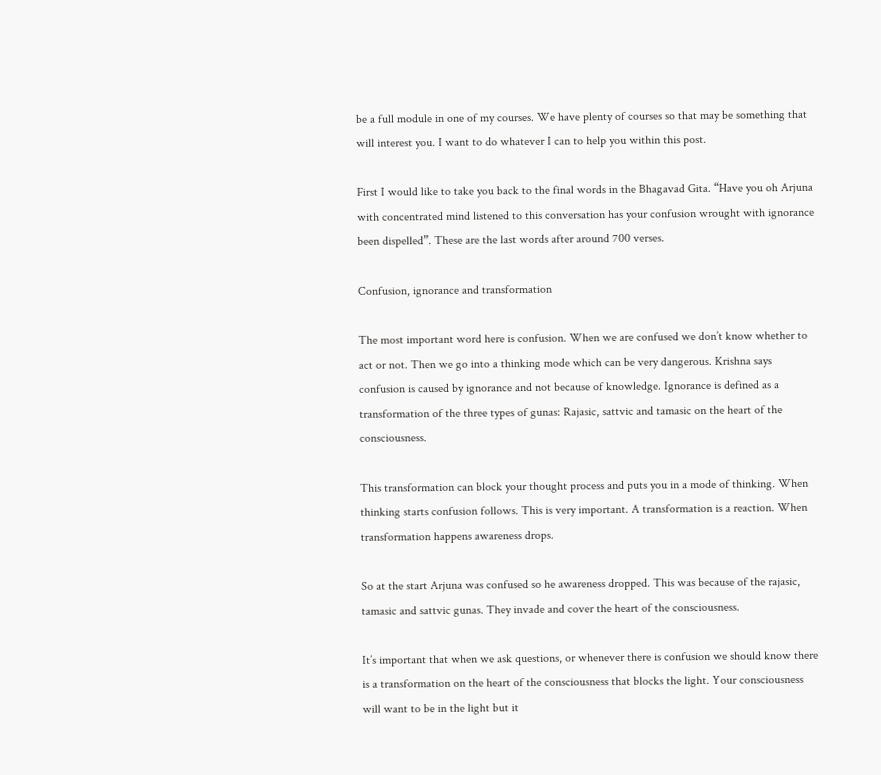be a full module in one of my courses. We have plenty of courses so that may be something that will interest you. I want to do whatever I can to help you within this post.

First I would like to take you back to the final words in the Bhagavad Gita. “Have you oh Arjuna with concentrated mind listened to this conversation has your confusion wrought with ignorance been dispelled”. These are the last words after around 700 verses.

Confusion, ignorance and transformation

The most important word here is confusion. When we are confused we don’t know whether to act or not. Then we go into a thinking mode which can be very dangerous. Krishna says confusion is caused by ignorance and not because of knowledge. Ignorance is defined as a transformation of the three types of gunas: Rajasic, sattvic and tamasic on the heart of the consciousness.

This transformation can block your thought process and puts you in a mode of thinking. When thinking starts confusion follows. This is very important. A transformation is a reaction. When transformation happens awareness drops.

So at the start Arjuna was confused so he awareness dropped. This was because of the rajasic, tamasic and sattvic gunas. They invade and cover the heart of the consciousness.

It’s important that when we ask questions, or whenever there is confusion we should know there is a transformation on the heart of the consciousness that blocks the light. Your consciousness will want to be in the light but it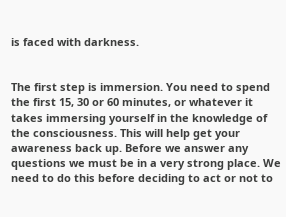is faced with darkness.


The first step is immersion. You need to spend the first 15, 30 or 60 minutes, or whatever it takes immersing yourself in the knowledge of the consciousness. This will help get your awareness back up. Before we answer any questions we must be in a very strong place. We need to do this before deciding to act or not to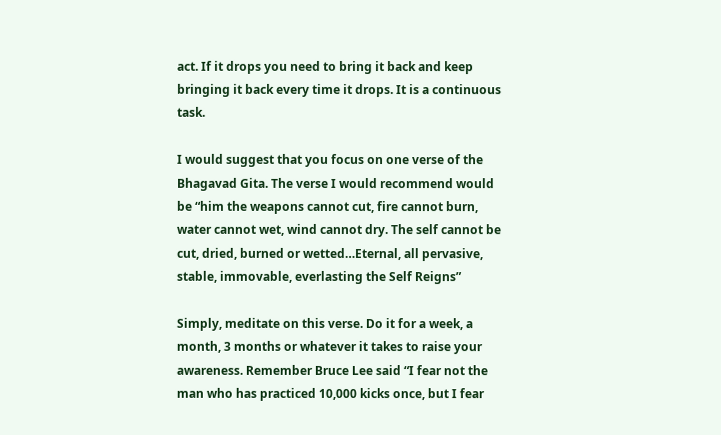act. If it drops you need to bring it back and keep bringing it back every time it drops. It is a continuous task.

I would suggest that you focus on one verse of the Bhagavad Gita. The verse I would recommend would be “him the weapons cannot cut, fire cannot burn, water cannot wet, wind cannot dry. The self cannot be cut, dried, burned or wetted…Eternal, all pervasive, stable, immovable, everlasting the Self Reigns”

Simply, meditate on this verse. Do it for a week, a month, 3 months or whatever it takes to raise your awareness. Remember Bruce Lee said “I fear not the man who has practiced 10,000 kicks once, but I fear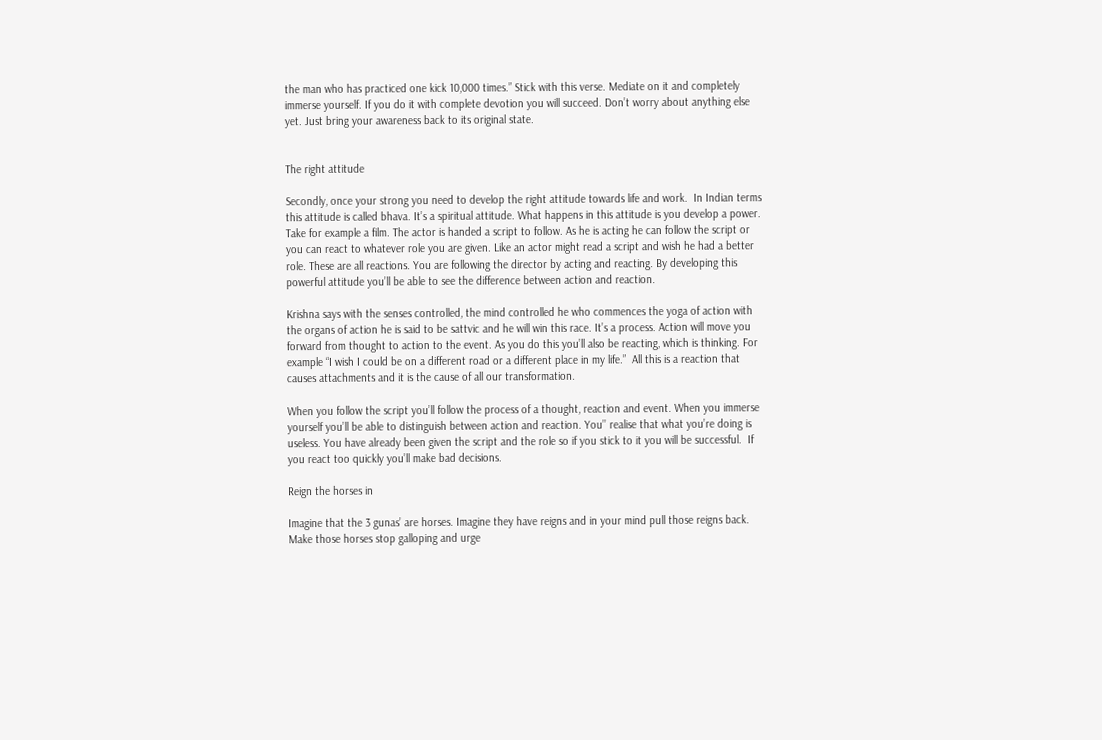the man who has practiced one kick 10,000 times.” Stick with this verse. Mediate on it and completely immerse yourself. If you do it with complete devotion you will succeed. Don’t worry about anything else yet. Just bring your awareness back to its original state.


The right attitude

Secondly, once your strong you need to develop the right attitude towards life and work.  In Indian terms this attitude is called bhava. It’s a spiritual attitude. What happens in this attitude is you develop a power. Take for example a film. The actor is handed a script to follow. As he is acting he can follow the script or you can react to whatever role you are given. Like an actor might read a script and wish he had a better role. These are all reactions. You are following the director by acting and reacting. By developing this powerful attitude you’ll be able to see the difference between action and reaction.

Krishna says with the senses controlled, the mind controlled he who commences the yoga of action with the organs of action he is said to be sattvic and he will win this race. It’s a process. Action will move you forward from thought to action to the event. As you do this you’ll also be reacting, which is thinking. For example “I wish I could be on a different road or a different place in my life.”  All this is a reaction that causes attachments and it is the cause of all our transformation.

When you follow the script you’ll follow the process of a thought, reaction and event. When you immerse yourself you’ll be able to distinguish between action and reaction. You’’ realise that what you’re doing is useless. You have already been given the script and the role so if you stick to it you will be successful.  If you react too quickly you’ll make bad decisions.

Reign the horses in

Imagine that the 3 gunas’ are horses. Imagine they have reigns and in your mind pull those reigns back. Make those horses stop galloping and urge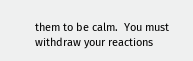them to be calm.  You must withdraw your reactions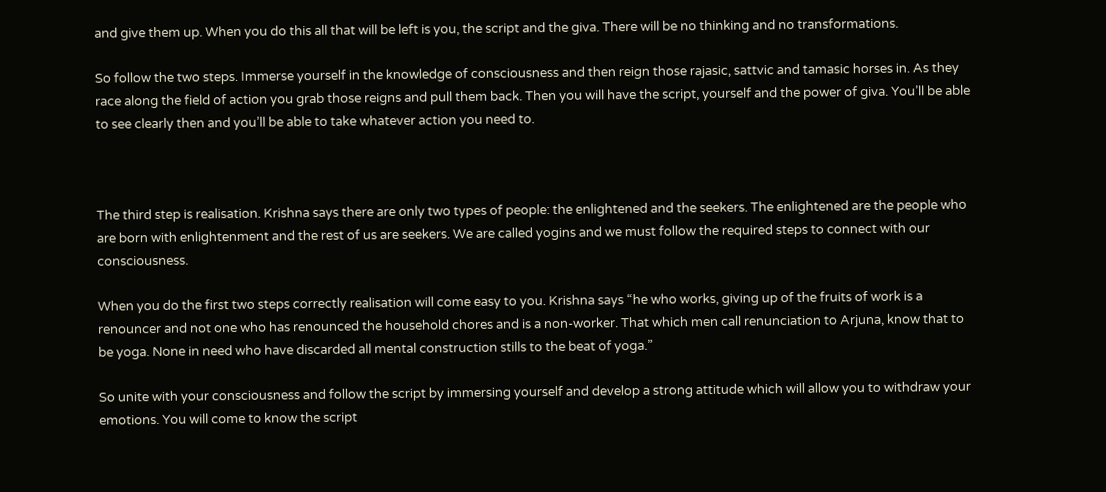and give them up. When you do this all that will be left is you, the script and the giva. There will be no thinking and no transformations.

So follow the two steps. Immerse yourself in the knowledge of consciousness and then reign those rajasic, sattvic and tamasic horses in. As they race along the field of action you grab those reigns and pull them back. Then you will have the script, yourself and the power of giva. You’ll be able to see clearly then and you’ll be able to take whatever action you need to.



The third step is realisation. Krishna says there are only two types of people: the enlightened and the seekers. The enlightened are the people who are born with enlightenment and the rest of us are seekers. We are called yogins and we must follow the required steps to connect with our consciousness.

When you do the first two steps correctly realisation will come easy to you. Krishna says “he who works, giving up of the fruits of work is a renouncer and not one who has renounced the household chores and is a non-worker. That which men call renunciation to Arjuna, know that to be yoga. None in need who have discarded all mental construction stills to the beat of yoga.”

So unite with your consciousness and follow the script by immersing yourself and develop a strong attitude which will allow you to withdraw your emotions. You will come to know the script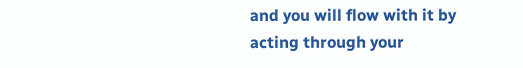and you will flow with it by acting through your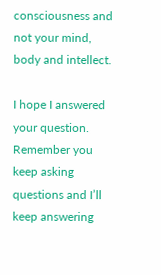consciousness and not your mind, body and intellect.

I hope I answered your question. Remember you keep asking questions and I’ll keep answering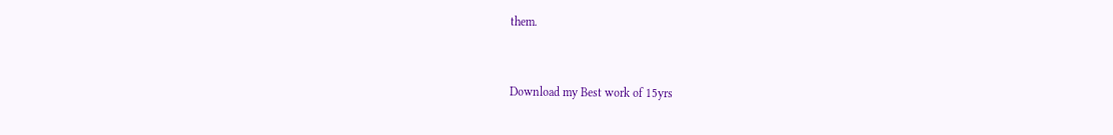them.


Download my Best work of 15yrs